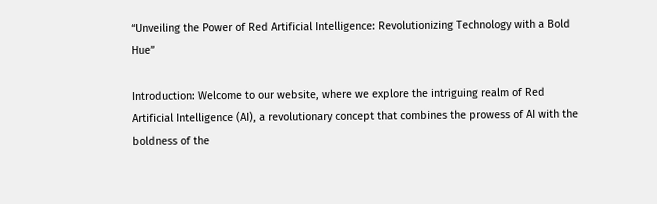“Unveiling the Power of Red Artificial Intelligence: Revolutionizing Technology with a Bold Hue”

Introduction: Welcome to our website, where we explore the intriguing realm of Red Artificial Intelligence (AI), a revolutionary concept that combines the prowess of AI with the boldness of the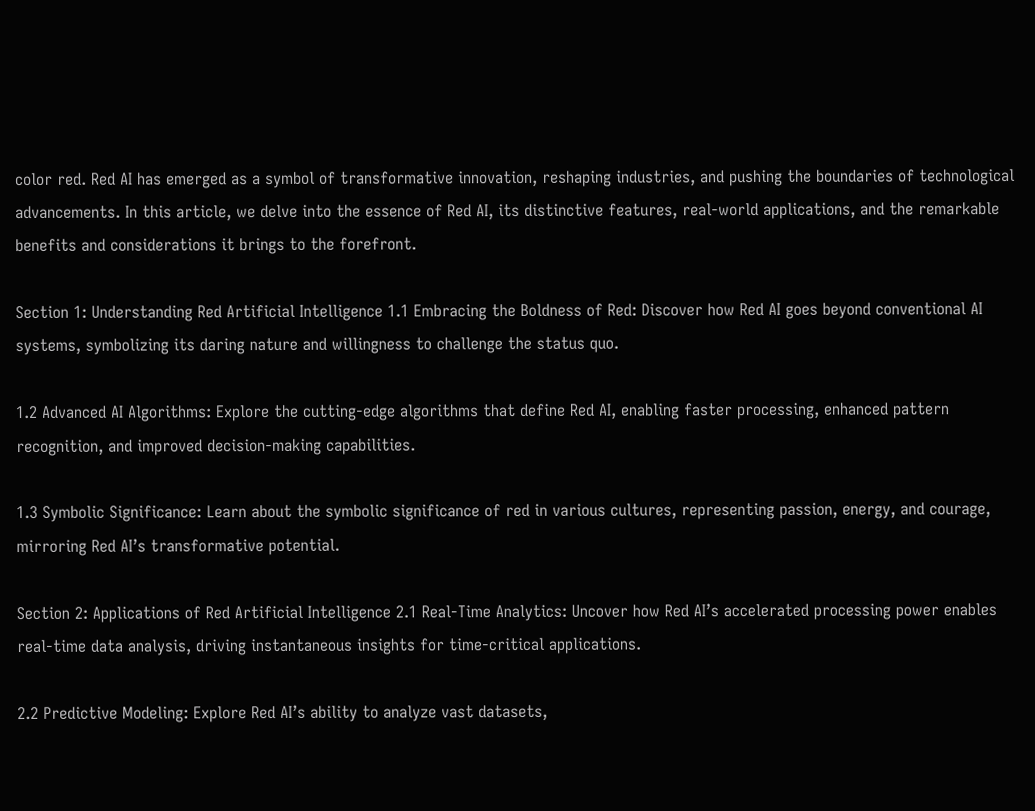color red. Red AI has emerged as a symbol of transformative innovation, reshaping industries, and pushing the boundaries of technological advancements. In this article, we delve into the essence of Red AI, its distinctive features, real-world applications, and the remarkable benefits and considerations it brings to the forefront.

Section 1: Understanding Red Artificial Intelligence 1.1 Embracing the Boldness of Red: Discover how Red AI goes beyond conventional AI systems, symbolizing its daring nature and willingness to challenge the status quo.

1.2 Advanced AI Algorithms: Explore the cutting-edge algorithms that define Red AI, enabling faster processing, enhanced pattern recognition, and improved decision-making capabilities.

1.3 Symbolic Significance: Learn about the symbolic significance of red in various cultures, representing passion, energy, and courage, mirroring Red AI’s transformative potential.

Section 2: Applications of Red Artificial Intelligence 2.1 Real-Time Analytics: Uncover how Red AI’s accelerated processing power enables real-time data analysis, driving instantaneous insights for time-critical applications.

2.2 Predictive Modeling: Explore Red AI’s ability to analyze vast datasets,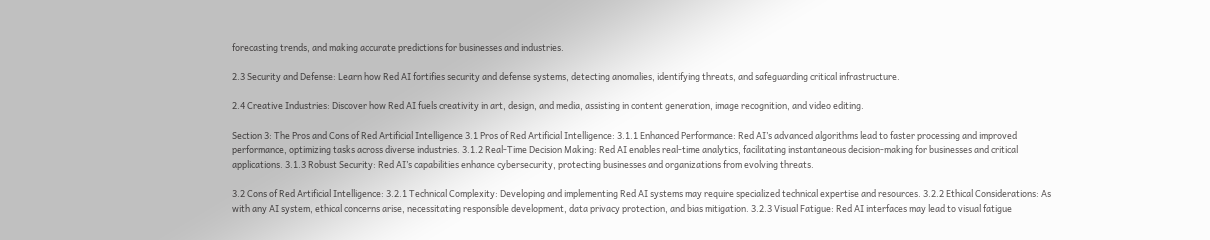forecasting trends, and making accurate predictions for businesses and industries.

2.3 Security and Defense: Learn how Red AI fortifies security and defense systems, detecting anomalies, identifying threats, and safeguarding critical infrastructure.

2.4 Creative Industries: Discover how Red AI fuels creativity in art, design, and media, assisting in content generation, image recognition, and video editing.

Section 3: The Pros and Cons of Red Artificial Intelligence 3.1 Pros of Red Artificial Intelligence: 3.1.1 Enhanced Performance: Red AI’s advanced algorithms lead to faster processing and improved performance, optimizing tasks across diverse industries. 3.1.2 Real-Time Decision Making: Red AI enables real-time analytics, facilitating instantaneous decision-making for businesses and critical applications. 3.1.3 Robust Security: Red AI’s capabilities enhance cybersecurity, protecting businesses and organizations from evolving threats.

3.2 Cons of Red Artificial Intelligence: 3.2.1 Technical Complexity: Developing and implementing Red AI systems may require specialized technical expertise and resources. 3.2.2 Ethical Considerations: As with any AI system, ethical concerns arise, necessitating responsible development, data privacy protection, and bias mitigation. 3.2.3 Visual Fatigue: Red AI interfaces may lead to visual fatigue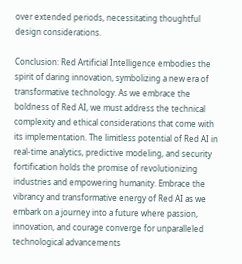over extended periods, necessitating thoughtful design considerations.

Conclusion: Red Artificial Intelligence embodies the spirit of daring innovation, symbolizing a new era of transformative technology. As we embrace the boldness of Red AI, we must address the technical complexity and ethical considerations that come with its implementation. The limitless potential of Red AI in real-time analytics, predictive modeling, and security fortification holds the promise of revolutionizing industries and empowering humanity. Embrace the vibrancy and transformative energy of Red AI as we embark on a journey into a future where passion, innovation, and courage converge for unparalleled technological advancements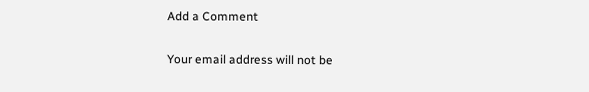Add a Comment

Your email address will not be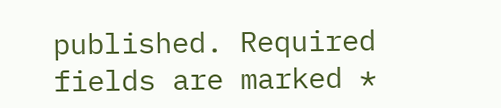published. Required fields are marked *